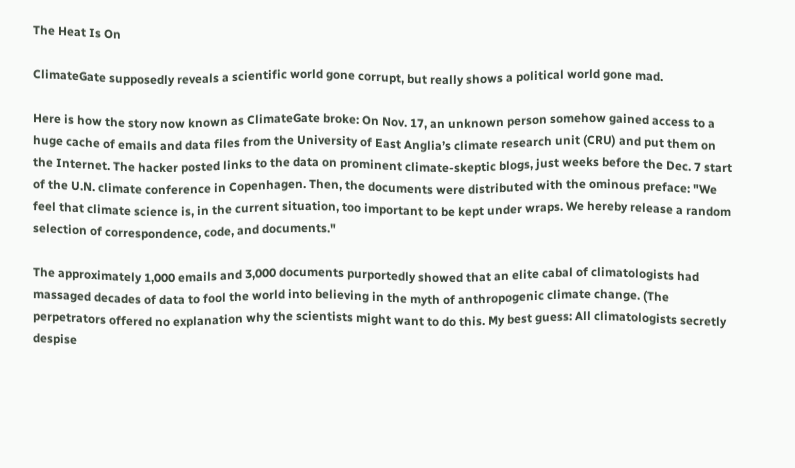The Heat Is On

ClimateGate supposedly reveals a scientific world gone corrupt, but really shows a political world gone mad.

Here is how the story now known as ClimateGate broke: On Nov. 17, an unknown person somehow gained access to a huge cache of emails and data files from the University of East Anglia’s climate research unit (CRU) and put them on the Internet. The hacker posted links to the data on prominent climate-skeptic blogs, just weeks before the Dec. 7 start of the U.N. climate conference in Copenhagen. Then, the documents were distributed with the ominous preface: "We feel that climate science is, in the current situation, too important to be kept under wraps. We hereby release a random selection of correspondence, code, and documents."

The approximately 1,000 emails and 3,000 documents purportedly showed that an elite cabal of climatologists had massaged decades of data to fool the world into believing in the myth of anthropogenic climate change. (The perpetrators offered no explanation why the scientists might want to do this. My best guess: All climatologists secretly despise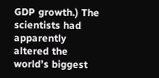GDP growth.) The scientists had apparently altered the world’s biggest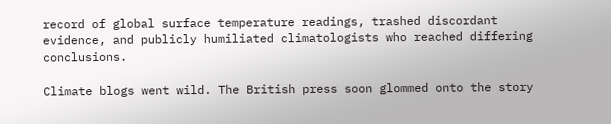record of global surface temperature readings, trashed discordant evidence, and publicly humiliated climatologists who reached differing conclusions.

Climate blogs went wild. The British press soon glommed onto the story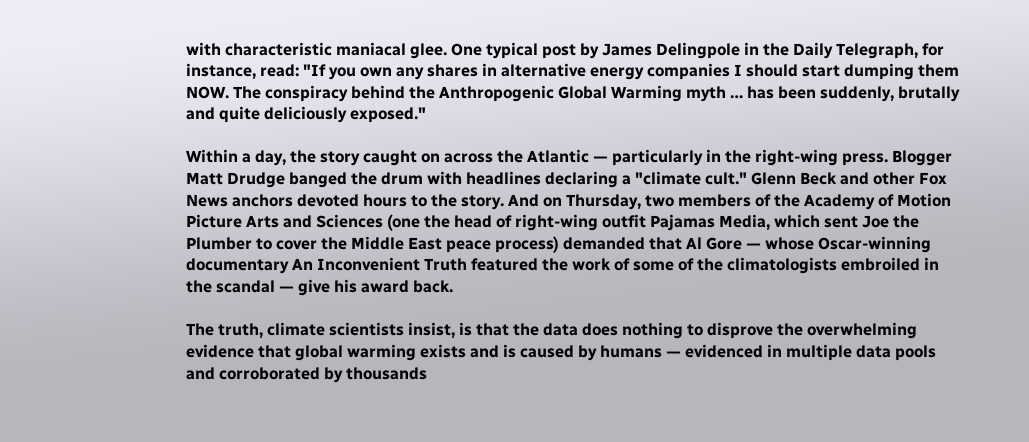with characteristic maniacal glee. One typical post by James Delingpole in the Daily Telegraph, for instance, read: "If you own any shares in alternative energy companies I should start dumping them NOW. The conspiracy behind the Anthropogenic Global Warming myth … has been suddenly, brutally and quite deliciously exposed."

Within a day, the story caught on across the Atlantic — particularly in the right-wing press. Blogger Matt Drudge banged the drum with headlines declaring a "climate cult." Glenn Beck and other Fox News anchors devoted hours to the story. And on Thursday, two members of the Academy of Motion Picture Arts and Sciences (one the head of right-wing outfit Pajamas Media, which sent Joe the Plumber to cover the Middle East peace process) demanded that Al Gore — whose Oscar-winning documentary An Inconvenient Truth featured the work of some of the climatologists embroiled in the scandal — give his award back.

The truth, climate scientists insist, is that the data does nothing to disprove the overwhelming evidence that global warming exists and is caused by humans — evidenced in multiple data pools and corroborated by thousands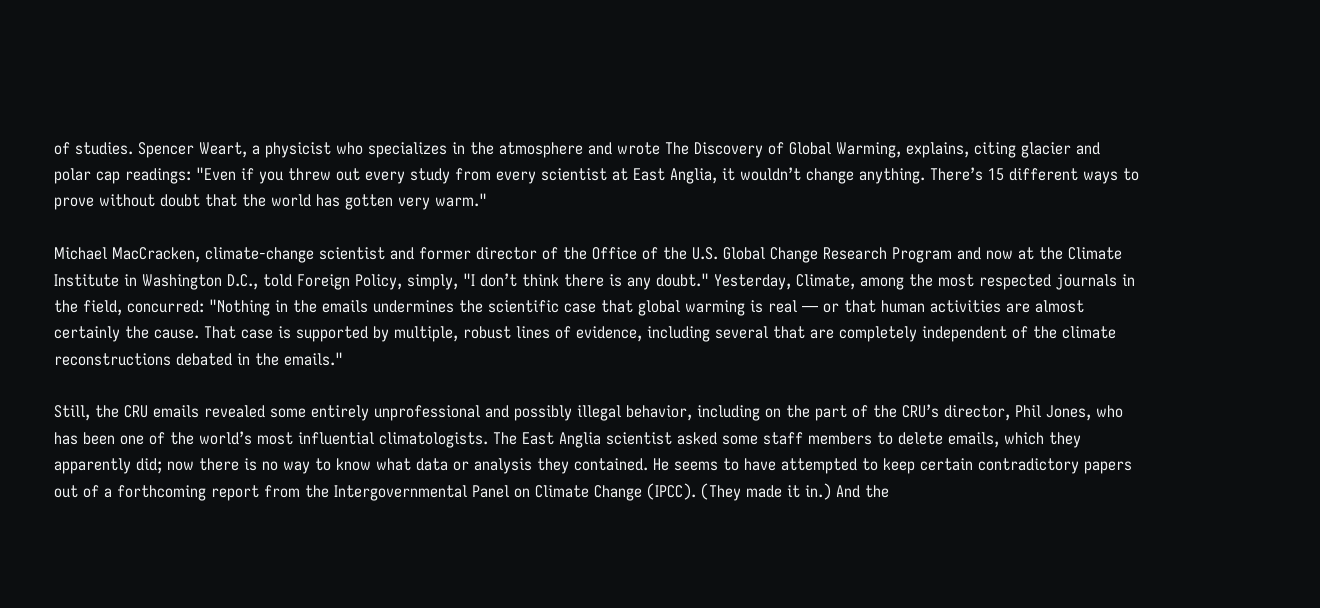of studies. Spencer Weart, a physicist who specializes in the atmosphere and wrote The Discovery of Global Warming, explains, citing glacier and polar cap readings: "Even if you threw out every study from every scientist at East Anglia, it wouldn’t change anything. There’s 15 different ways to prove without doubt that the world has gotten very warm."

Michael MacCracken, climate-change scientist and former director of the Office of the U.S. Global Change Research Program and now at the Climate Institute in Washington D.C., told Foreign Policy, simply, "I don’t think there is any doubt." Yesterday, Climate, among the most respected journals in the field, concurred: "Nothing in the emails undermines the scientific case that global warming is real — or that human activities are almost certainly the cause. That case is supported by multiple, robust lines of evidence, including several that are completely independent of the climate reconstructions debated in the emails."

Still, the CRU emails revealed some entirely unprofessional and possibly illegal behavior, including on the part of the CRU’s director, Phil Jones, who has been one of the world’s most influential climatologists. The East Anglia scientist asked some staff members to delete emails, which they apparently did; now there is no way to know what data or analysis they contained. He seems to have attempted to keep certain contradictory papers out of a forthcoming report from the Intergovernmental Panel on Climate Change (IPCC). (They made it in.) And the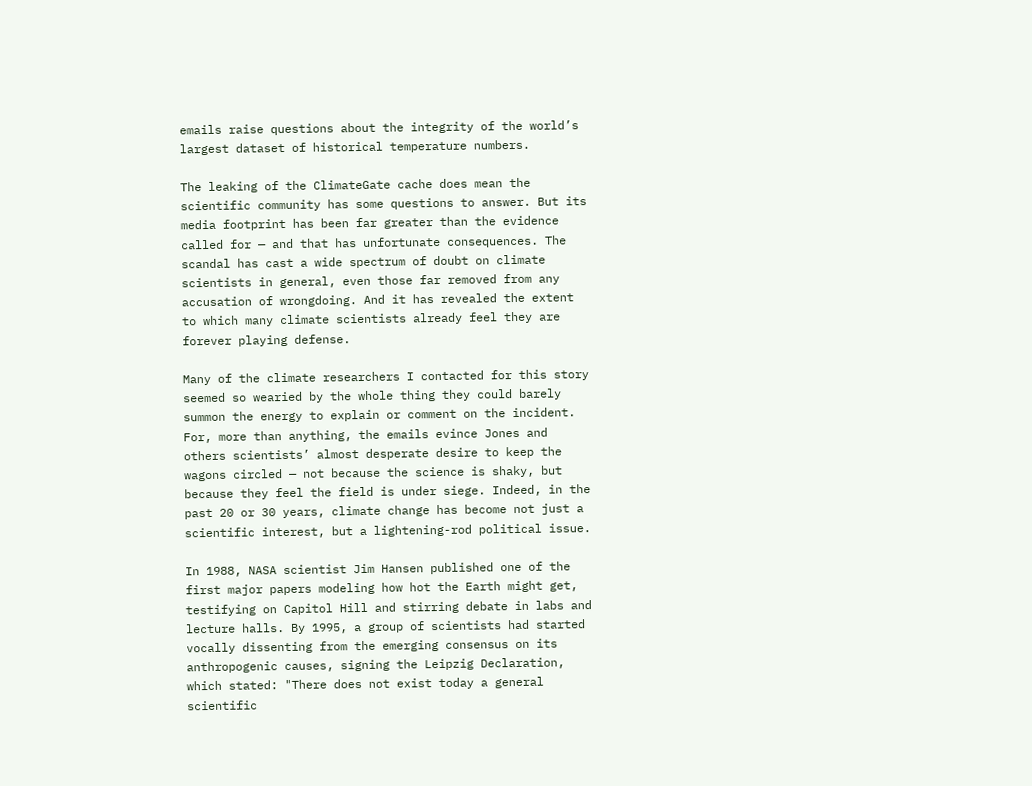emails raise questions about the integrity of the world’s largest dataset of historical temperature numbers.

The leaking of the ClimateGate cache does mean the scientific community has some questions to answer. But its media footprint has been far greater than the evidence called for — and that has unfortunate consequences. The scandal has cast a wide spectrum of doubt on climate scientists in general, even those far removed from any accusation of wrongdoing. And it has revealed the extent to which many climate scientists already feel they are forever playing defense.

Many of the climate researchers I contacted for this story seemed so wearied by the whole thing they could barely summon the energy to explain or comment on the incident. For, more than anything, the emails evince Jones and others scientists’ almost desperate desire to keep the wagons circled — not because the science is shaky, but because they feel the field is under siege. Indeed, in the past 20 or 30 years, climate change has become not just a scientific interest, but a lightening-rod political issue.

In 1988, NASA scientist Jim Hansen published one of the first major papers modeling how hot the Earth might get, testifying on Capitol Hill and stirring debate in labs and lecture halls. By 1995, a group of scientists had started vocally dissenting from the emerging consensus on its anthropogenic causes, signing the Leipzig Declaration, which stated: "There does not exist today a general scientific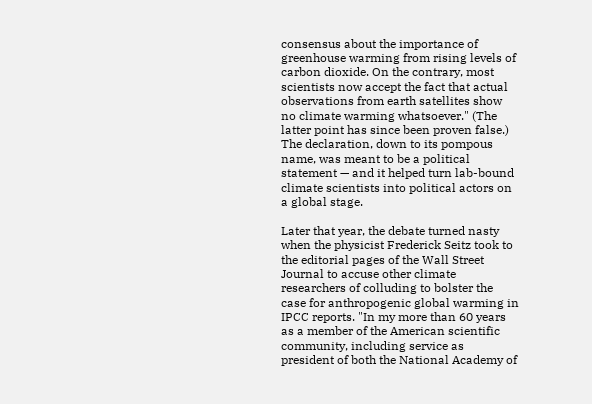consensus about the importance of greenhouse warming from rising levels of carbon dioxide. On the contrary, most scientists now accept the fact that actual observations from earth satellites show no climate warming whatsoever." (The latter point has since been proven false.) The declaration, down to its pompous name, was meant to be a political statement — and it helped turn lab-bound climate scientists into political actors on a global stage.

Later that year, the debate turned nasty when the physicist Frederick Seitz took to the editorial pages of the Wall Street Journal to accuse other climate researchers of colluding to bolster the case for anthropogenic global warming in IPCC reports. "In my more than 60 years as a member of the American scientific community, including service as president of both the National Academy of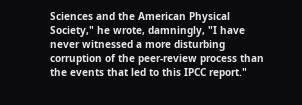Sciences and the American Physical Society," he wrote, damningly, "I have never witnessed a more disturbing corruption of the peer-review process than the events that led to this IPCC report."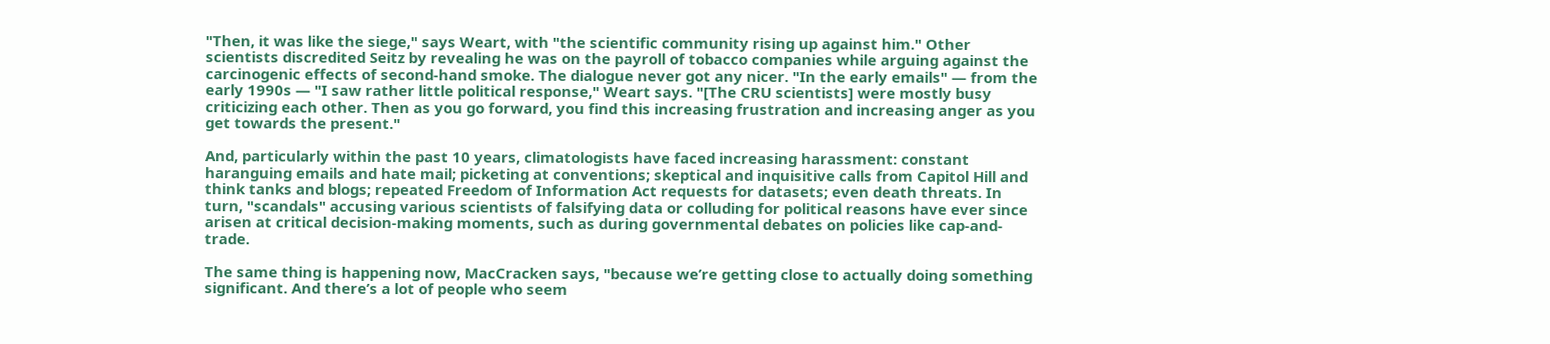"Then, it was like the siege," says Weart, with "the scientific community rising up against him." Other scientists discredited Seitz by revealing he was on the payroll of tobacco companies while arguing against the carcinogenic effects of second-hand smoke. The dialogue never got any nicer. "In the early emails" — from the early 1990s — "I saw rather little political response," Weart says. "[The CRU scientists] were mostly busy criticizing each other. Then as you go forward, you find this increasing frustration and increasing anger as you get towards the present."

And, particularly within the past 10 years, climatologists have faced increasing harassment: constant haranguing emails and hate mail; picketing at conventions; skeptical and inquisitive calls from Capitol Hill and think tanks and blogs; repeated Freedom of Information Act requests for datasets; even death threats. In turn, "scandals" accusing various scientists of falsifying data or colluding for political reasons have ever since arisen at critical decision-making moments, such as during governmental debates on policies like cap-and-trade.

The same thing is happening now, MacCracken says, "because we’re getting close to actually doing something significant. And there’s a lot of people who seem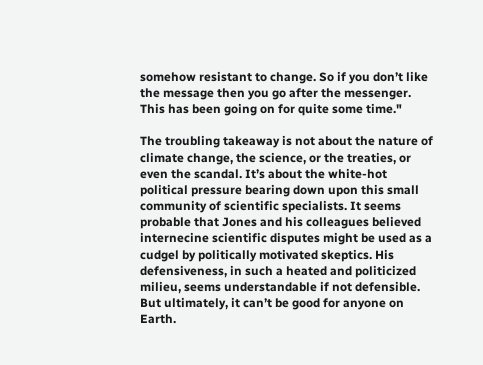somehow resistant to change. So if you don’t like the message then you go after the messenger. This has been going on for quite some time."

The troubling takeaway is not about the nature of climate change, the science, or the treaties, or even the scandal. It’s about the white-hot political pressure bearing down upon this small community of scientific specialists. It seems probable that Jones and his colleagues believed internecine scientific disputes might be used as a cudgel by politically motivated skeptics. His defensiveness, in such a heated and politicized milieu, seems understandable if not defensible. But ultimately, it can’t be good for anyone on Earth.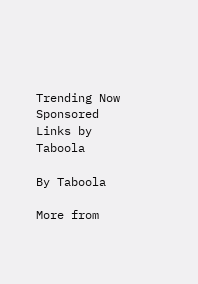Trending Now Sponsored Links by Taboola

By Taboola

More from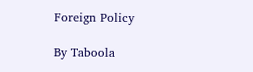Foreign Policy

By Taboola